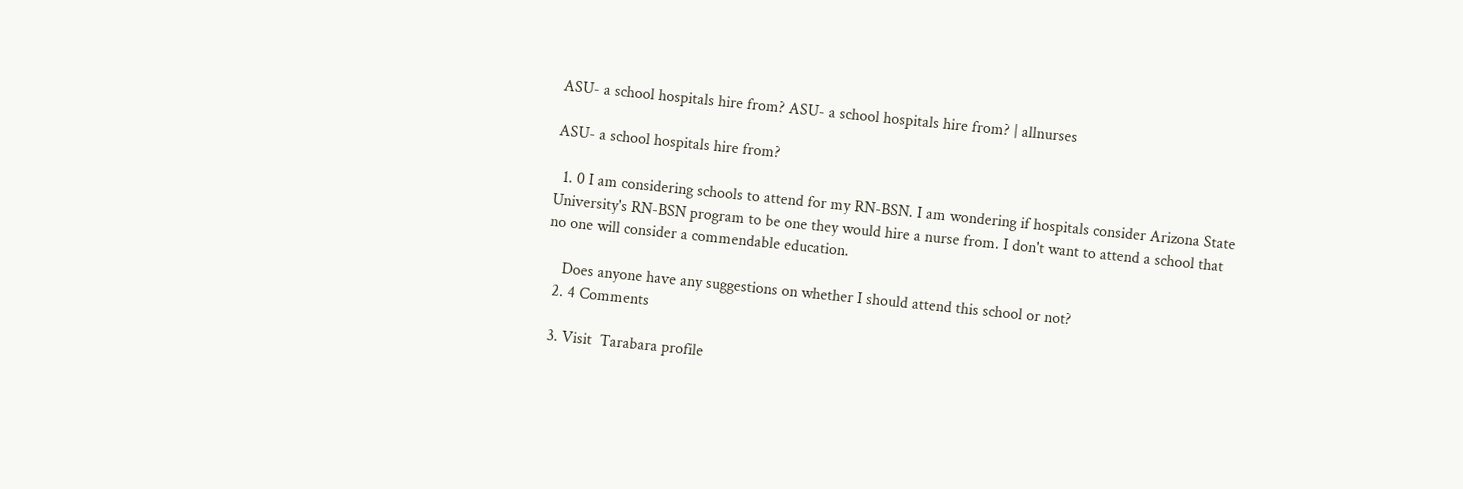ASU- a school hospitals hire from? ASU- a school hospitals hire from? | allnurses

ASU- a school hospitals hire from?

  1. 0 I am considering schools to attend for my RN-BSN. I am wondering if hospitals consider Arizona State University's RN-BSN program to be one they would hire a nurse from. I don't want to attend a school that no one will consider a commendable education.

    Does anyone have any suggestions on whether I should attend this school or not?
  2. 4 Comments

  3. Visit  Tarabara profile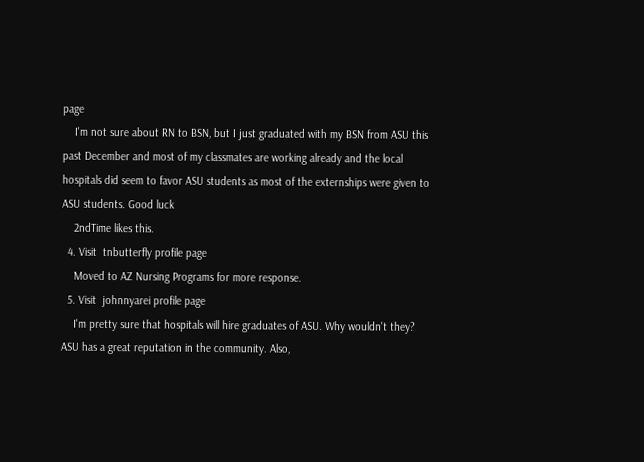page
    I'm not sure about RN to BSN, but I just graduated with my BSN from ASU this past December and most of my classmates are working already and the local hospitals did seem to favor ASU students as most of the externships were given to ASU students. Good luck
    2ndTime likes this.
  4. Visit  tnbutterfly profile page
    Moved to AZ Nursing Programs for more response.
  5. Visit  johnnyarei profile page
    I'm pretty sure that hospitals will hire graduates of ASU. Why wouldn't they? ASU has a great reputation in the community. Also,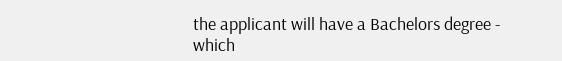the applicant will have a Bachelors degree - which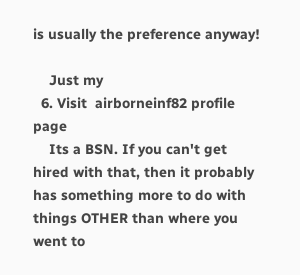is usually the preference anyway!

    Just my
  6. Visit  airborneinf82 profile page
    Its a BSN. If you can't get hired with that, then it probably has something more to do with things OTHER than where you went to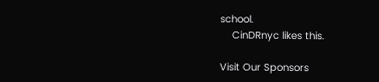school.
    CinDRnyc likes this.

Visit Our Sponsors